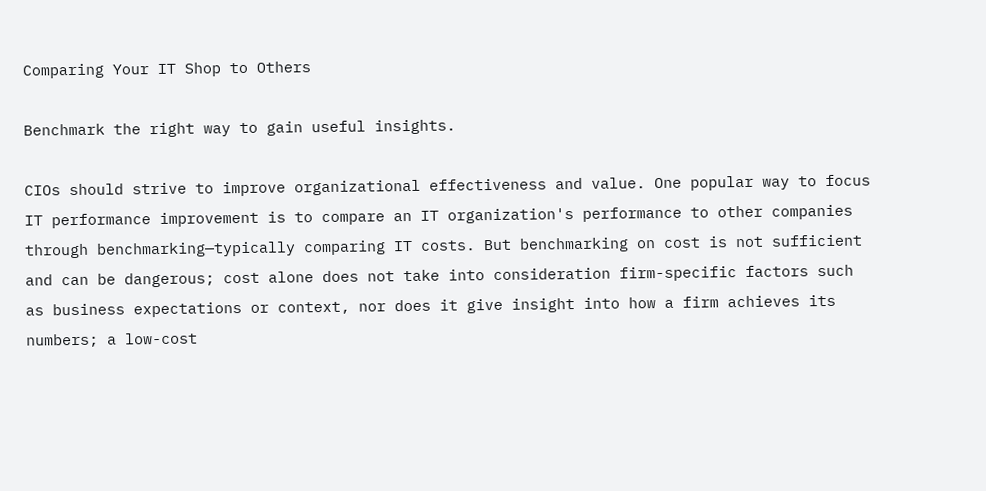Comparing Your IT Shop to Others

Benchmark the right way to gain useful insights.

CIOs should strive to improve organizational effectiveness and value. One popular way to focus IT performance improvement is to compare an IT organization's performance to other companies through benchmarking—typically comparing IT costs. But benchmarking on cost is not sufficient and can be dangerous; cost alone does not take into consideration firm-specific factors such as business expectations or context, nor does it give insight into how a firm achieves its numbers; a low-cost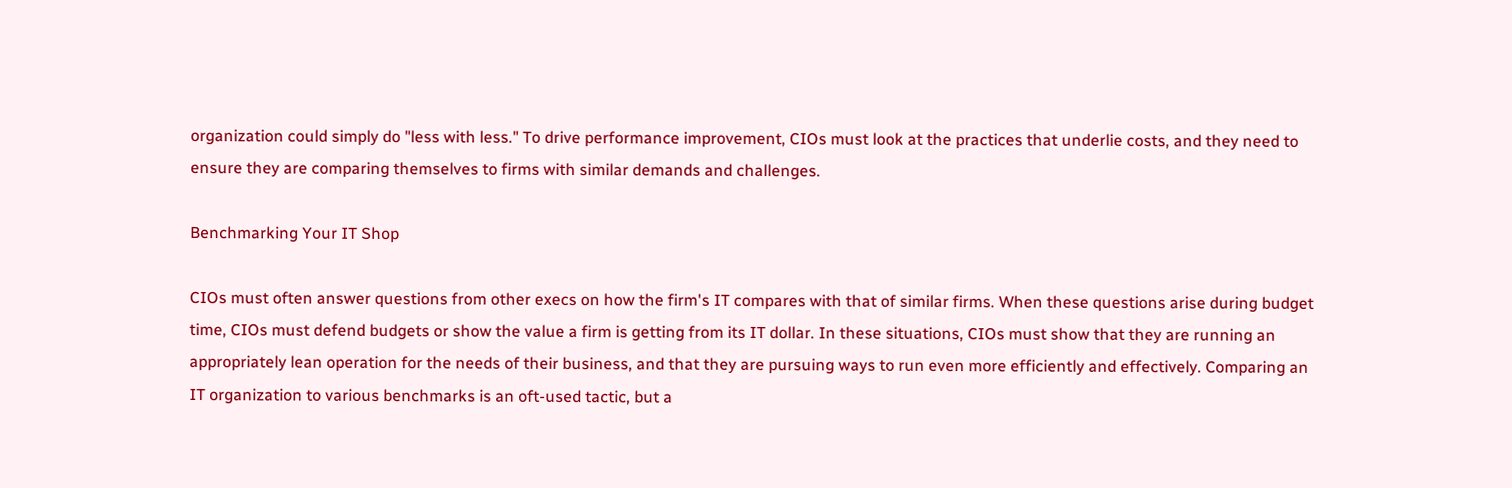organization could simply do "less with less." To drive performance improvement, CIOs must look at the practices that underlie costs, and they need to ensure they are comparing themselves to firms with similar demands and challenges.

Benchmarking Your IT Shop

CIOs must often answer questions from other execs on how the firm's IT compares with that of similar firms. When these questions arise during budget time, CIOs must defend budgets or show the value a firm is getting from its IT dollar. In these situations, CIOs must show that they are running an appropriately lean operation for the needs of their business, and that they are pursuing ways to run even more efficiently and effectively. Comparing an IT organization to various benchmarks is an oft-used tactic, but a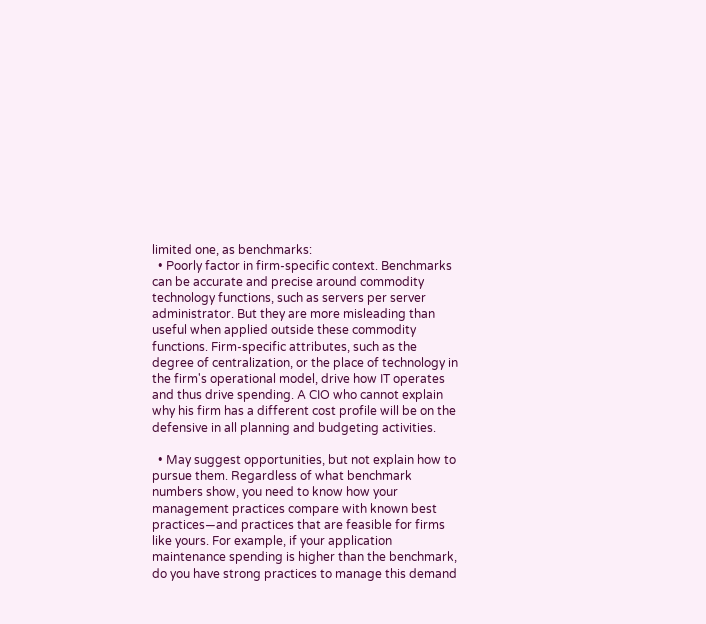limited one, as benchmarks:
  • Poorly factor in firm-specific context. Benchmarks can be accurate and precise around commodity technology functions, such as servers per server administrator. But they are more misleading than useful when applied outside these commodity functions. Firm-specific attributes, such as the degree of centralization, or the place of technology in the firm's operational model, drive how IT operates and thus drive spending. A CIO who cannot explain why his firm has a different cost profile will be on the defensive in all planning and budgeting activities.

  • May suggest opportunities, but not explain how to pursue them. Regardless of what benchmark numbers show, you need to know how your management practices compare with known best practices—and practices that are feasible for firms like yours. For example, if your application maintenance spending is higher than the benchmark, do you have strong practices to manage this demand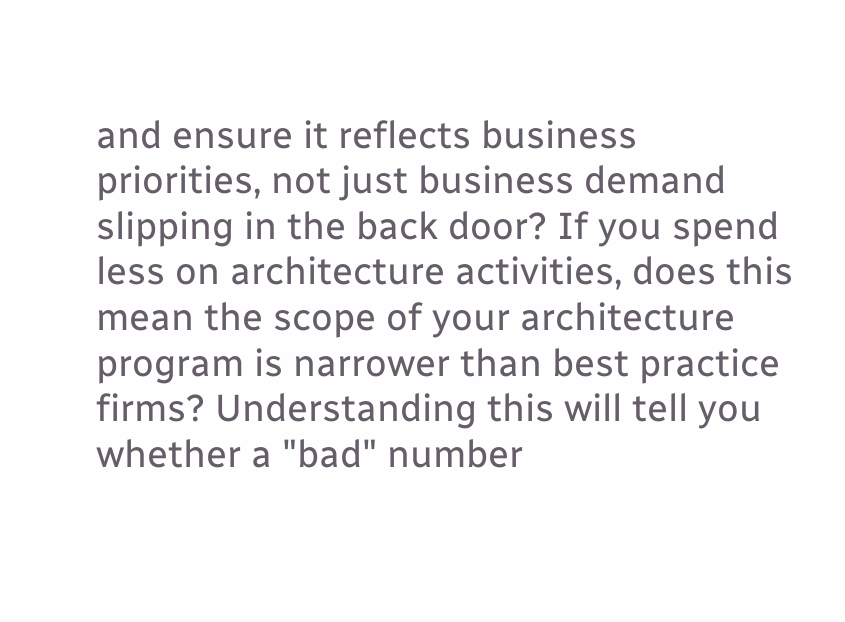and ensure it reflects business priorities, not just business demand slipping in the back door? If you spend less on architecture activities, does this mean the scope of your architecture program is narrower than best practice firms? Understanding this will tell you whether a "bad" number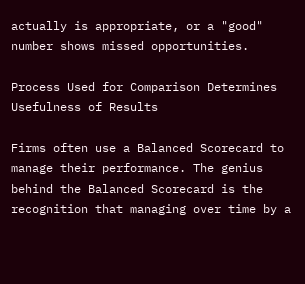actually is appropriate, or a "good" number shows missed opportunities.

Process Used for Comparison Determines Usefulness of Results

Firms often use a Balanced Scorecard to manage their performance. The genius behind the Balanced Scorecard is the recognition that managing over time by a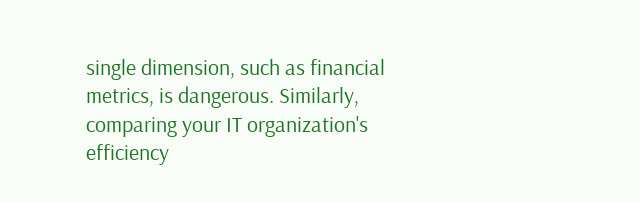single dimension, such as financial metrics, is dangerous. Similarly, comparing your IT organization's efficiency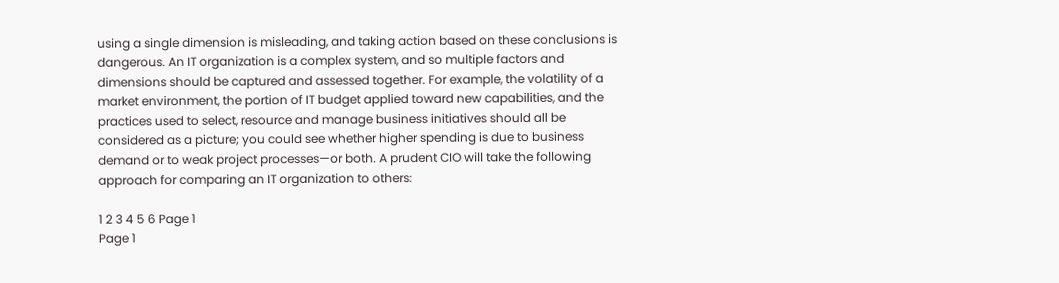using a single dimension is misleading, and taking action based on these conclusions is dangerous. An IT organization is a complex system, and so multiple factors and dimensions should be captured and assessed together. For example, the volatility of a market environment, the portion of IT budget applied toward new capabilities, and the practices used to select, resource and manage business initiatives should all be considered as a picture; you could see whether higher spending is due to business demand or to weak project processes—or both. A prudent CIO will take the following approach for comparing an IT organization to others:

1 2 3 4 5 6 Page 1
Page 1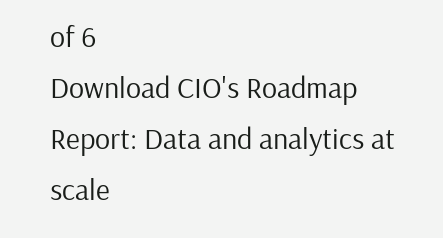of 6
Download CIO's Roadmap Report: Data and analytics at scale